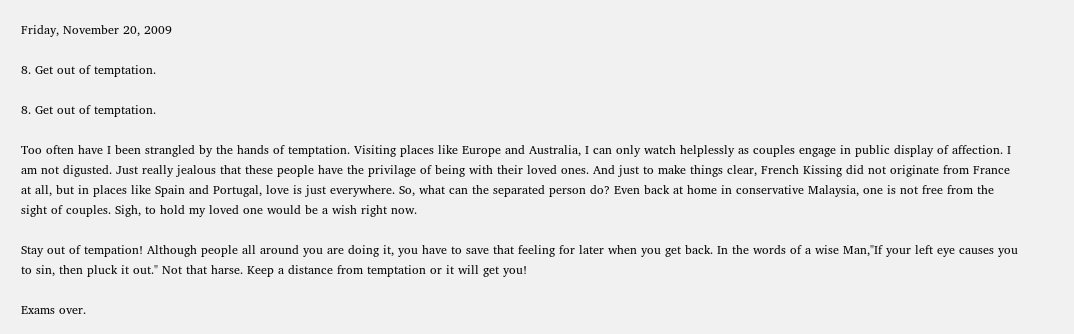Friday, November 20, 2009

8. Get out of temptation.

8. Get out of temptation.

Too often have I been strangled by the hands of temptation. Visiting places like Europe and Australia, I can only watch helplessly as couples engage in public display of affection. I am not digusted. Just really jealous that these people have the privilage of being with their loved ones. And just to make things clear, French Kissing did not originate from France at all, but in places like Spain and Portugal, love is just everywhere. So, what can the separated person do? Even back at home in conservative Malaysia, one is not free from the sight of couples. Sigh, to hold my loved one would be a wish right now.

Stay out of tempation! Although people all around you are doing it, you have to save that feeling for later when you get back. In the words of a wise Man,"If your left eye causes you to sin, then pluck it out." Not that harse. Keep a distance from temptation or it will get you!

Exams over.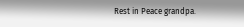Rest in Peace grandpa.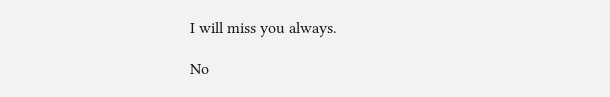I will miss you always.

No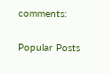comments:

Popular Posts